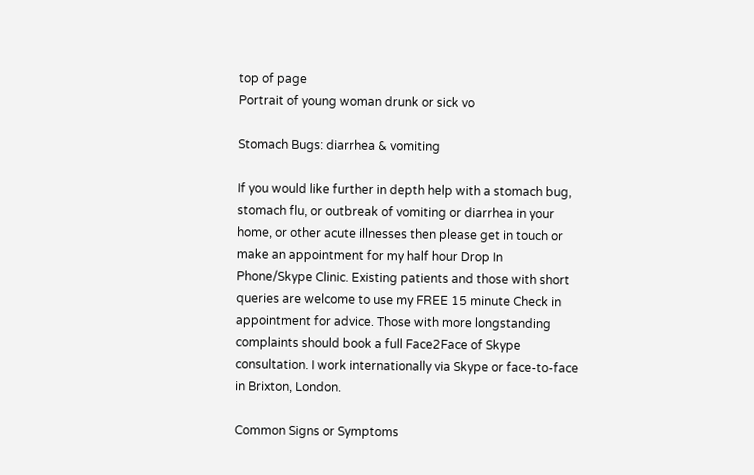top of page
Portrait of young woman drunk or sick vo

Stomach Bugs: diarrhea & vomiting

If you would like further in depth help with a stomach bug, stomach flu, or outbreak of vomiting or diarrhea in your home, or other acute illnesses then please get in touch or make an appointment for my half hour Drop In Phone/Skype Clinic. Existing patients and those with short queries are welcome to use my FREE 15 minute Check in appointment for advice. Those with more longstanding complaints should book a full Face2Face of Skype consultation. I work internationally via Skype or face-to-face in Brixton, London.

Common Signs or Symptoms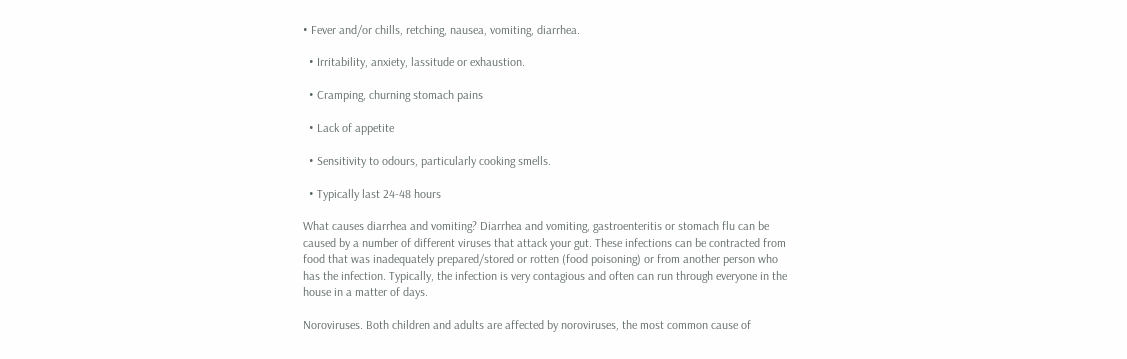• Fever and/or chills, retching, nausea, vomiting, diarrhea.

  • Irritability, anxiety, lassitude or exhaustion.

  • Cramping, churning stomach pains

  • Lack of appetite

  • Sensitivity to odours, particularly cooking smells.

  • Typically last 24-48 hours

What causes diarrhea and vomiting? Diarrhea and vomiting, gastroenteritis or stomach flu can be caused by a number of different viruses that attack your gut. These infections can be contracted from food that was inadequately prepared/stored or rotten (food poisoning) or from another person who has the infection. Typically, the infection is very contagious and often can run through everyone in the house in a matter of days.

Noroviruses. Both children and adults are affected by noroviruses, the most common cause of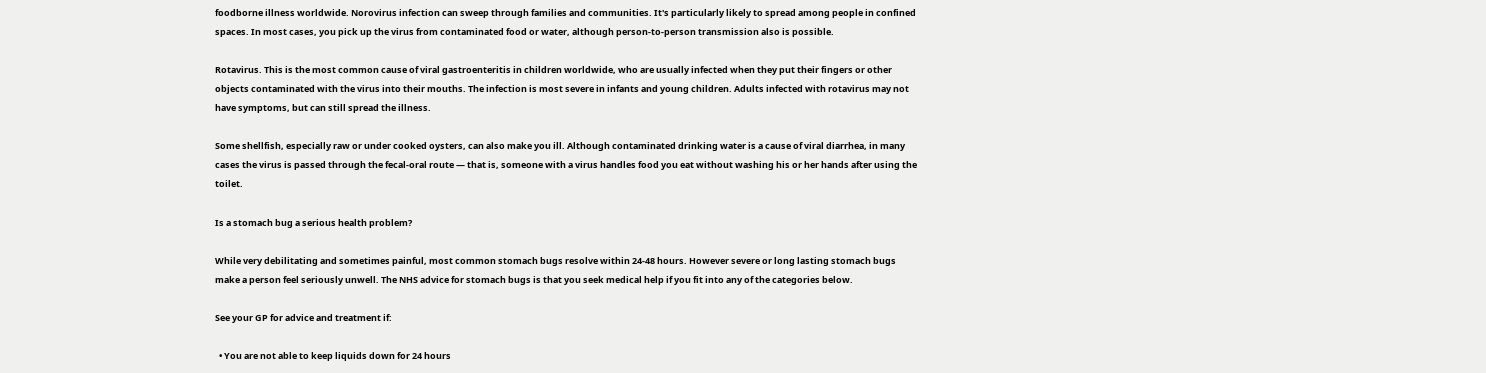foodborne illness worldwide. Norovirus infection can sweep through families and communities. It's particularly likely to spread among people in confined spaces. In most cases, you pick up the virus from contaminated food or water, although person-to-person transmission also is possible.

Rotavirus. This is the most common cause of viral gastroenteritis in children worldwide, who are usually infected when they put their fingers or other objects contaminated with the virus into their mouths. The infection is most severe in infants and young children. Adults infected with rotavirus may not have symptoms, but can still spread the illness.

Some shellfish, especially raw or under cooked oysters, can also make you ill. Although contaminated drinking water is a cause of viral diarrhea, in many cases the virus is passed through the fecal-oral route — that is, someone with a virus handles food you eat without washing his or her hands after using the toilet.

Is a stomach bug a serious health problem?

While very debilitating and sometimes painful, most common stomach bugs resolve within 24-48 hours. However severe or long lasting stomach bugs make a person feel seriously unwell. The NHS advice for stomach bugs is that you seek medical help if you fit into any of the categories below.

See your GP for advice and treatment if:

  • You are not able to keep liquids down for 24 hours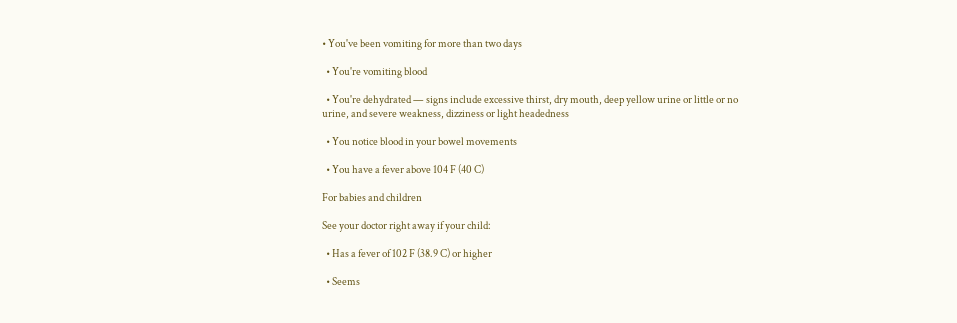• You've been vomiting for more than two days

  • You're vomiting blood

  • You're dehydrated — signs include excessive thirst, dry mouth, deep yellow urine or little or no urine, and severe weakness, dizziness or light headedness

  • You notice blood in your bowel movements

  • You have a fever above 104 F (40 C)

For babies and children

See your doctor right away if your child:

  • Has a fever of 102 F (38.9 C) or higher

  • Seems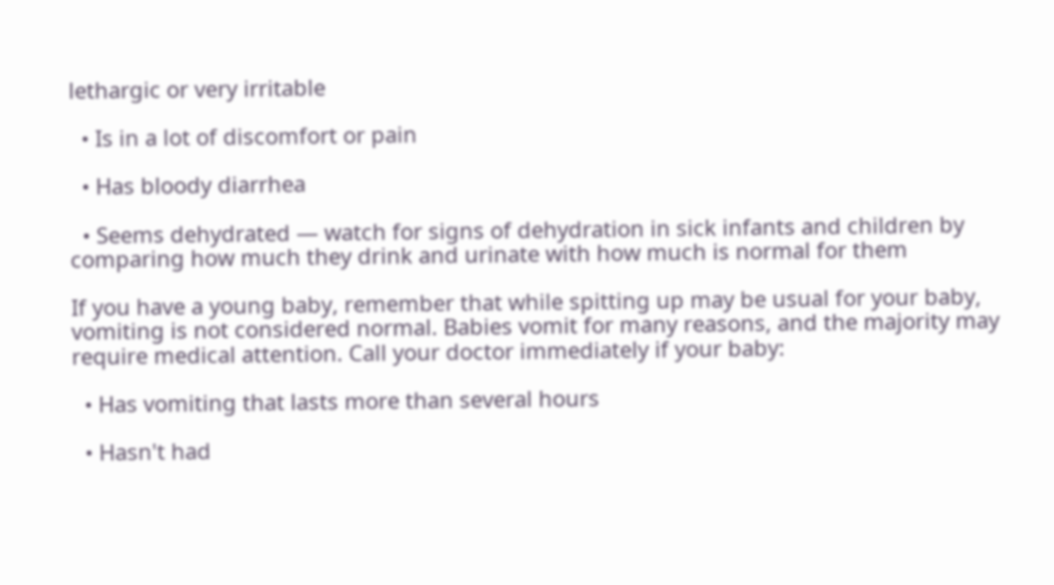lethargic or very irritable

  • Is in a lot of discomfort or pain

  • Has bloody diarrhea

  • Seems dehydrated — watch for signs of dehydration in sick infants and children by comparing how much they drink and urinate with how much is normal for them

If you have a young baby, remember that while spitting up may be usual for your baby, vomiting is not considered normal. Babies vomit for many reasons, and the majority may require medical attention. Call your doctor immediately if your baby:

  • Has vomiting that lasts more than several hours

  • Hasn't had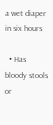a wet diaper in six hours

  • Has bloody stools or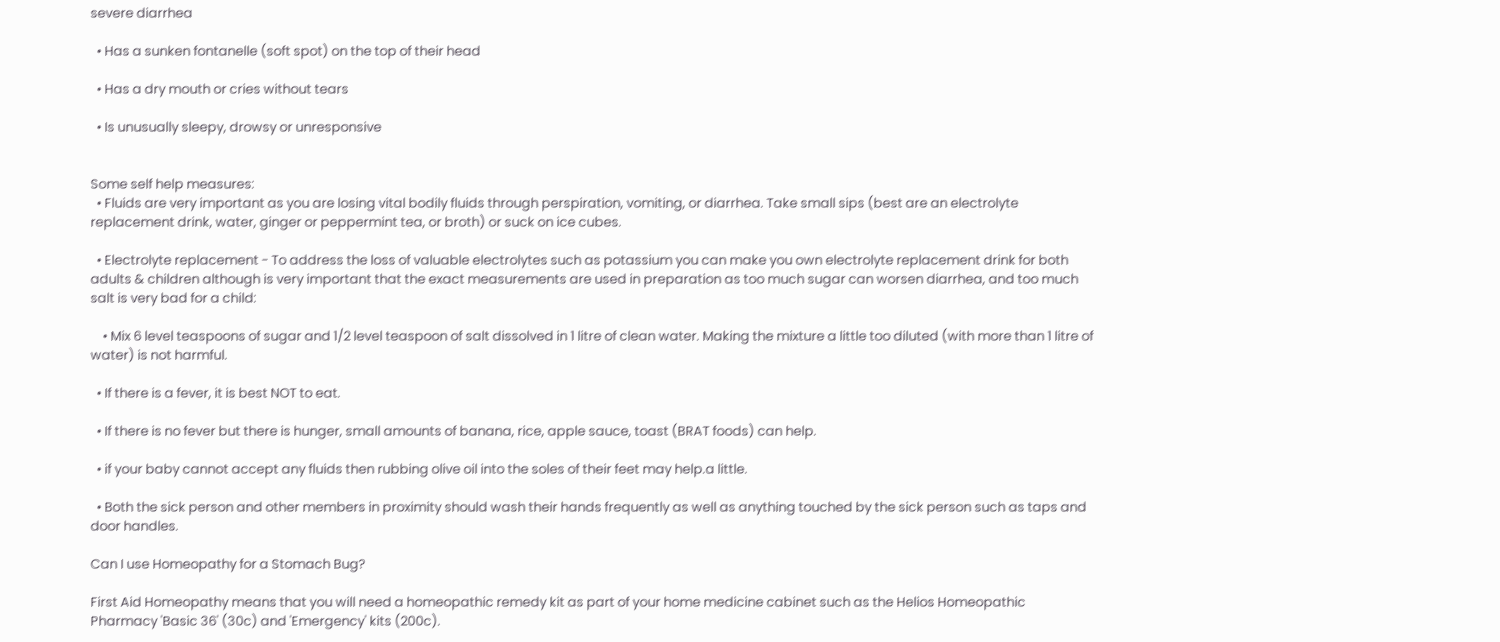severe diarrhea

  • Has a sunken fontanelle (soft spot) on the top of their head

  • Has a dry mouth or cries without tears

  • Is unusually sleepy, drowsy or unresponsive


Some self help measures:
  • Fluids are very important as you are losing vital bodily fluids through perspiration, vomiting, or diarrhea. Take small sips (best are an electrolyte replacement drink, water, ginger or peppermint tea, or broth) or suck on ice cubes.

  • Electrolyte replacement - To address the loss of valuable electrolytes such as potassium you can make you own electrolyte replacement drink for both adults & children although is very important that the exact measurements are used in preparation as too much sugar can worsen diarrhea, and too much salt is very bad for a child:

    • Mix 6 level teaspoons of sugar and 1/2 level teaspoon of salt dissolved in 1 litre of clean water. Making the mixture a little too diluted (with more than 1 litre of  water) is not harmful.

  • If there is a fever, it is best NOT to eat.

  • If there is no fever but there is hunger, small amounts of banana, rice, apple sauce, toast (BRAT foods) can help.

  • if your baby cannot accept any fluids then rubbing olive oil into the soles of their feet may help.a little.

  • Both the sick person and other members in proximity should wash their hands frequently as well as anything touched by the sick person such as taps and door handles.

Can I use Homeopathy for a Stomach Bug?

First Aid Homeopathy means that you will need a homeopathic remedy kit as part of your home medicine cabinet such as the Helios Homeopathic Pharmacy 'Basic 36' (30c) and 'Emergency' kits (200c).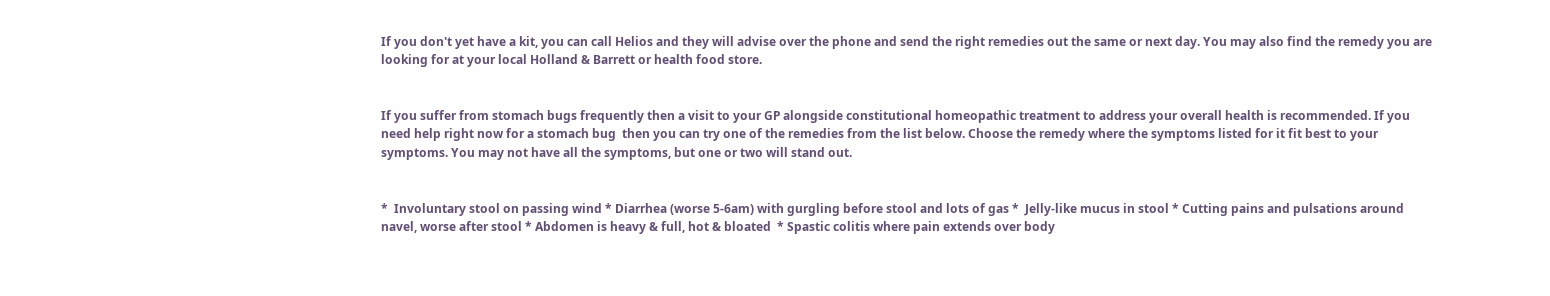If you don't yet have a kit, you can call Helios and they will advise over the phone and send the right remedies out the same or next day. You may also find the remedy you are looking for at your local Holland & Barrett or health food store.


If you suffer from stomach bugs frequently then a visit to your GP alongside constitutional homeopathic treatment to address your overall health is recommended. If you need help right now for a stomach bug  then you can try one of the remedies from the list below. Choose the remedy where the symptoms listed for it fit best to your symptoms. You may not have all the symptoms, but one or two will stand out.


*  Involuntary stool on passing wind * Diarrhea (worse 5-6am) with gurgling before stool and lots of gas *  Jelly-like mucus in stool * Cutting pains and pulsations around navel, worse after stool * Abdomen is heavy & full, hot & bloated  * Spastic colitis where pain extends over body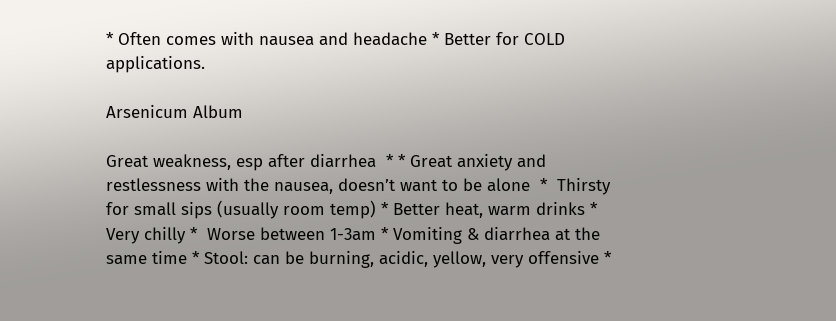* Often comes with nausea and headache * Better for COLD applications.

Arsenicum Album

Great weakness, esp after diarrhea  * * Great anxiety and restlessness with the nausea, doesn’t want to be alone  *  Thirsty for small sips (usually room temp) * Better heat, warm drinks * Very chilly *  Worse between 1-3am * Vomiting & diarrhea at the same time * Stool: can be burning, acidic, yellow, very offensive *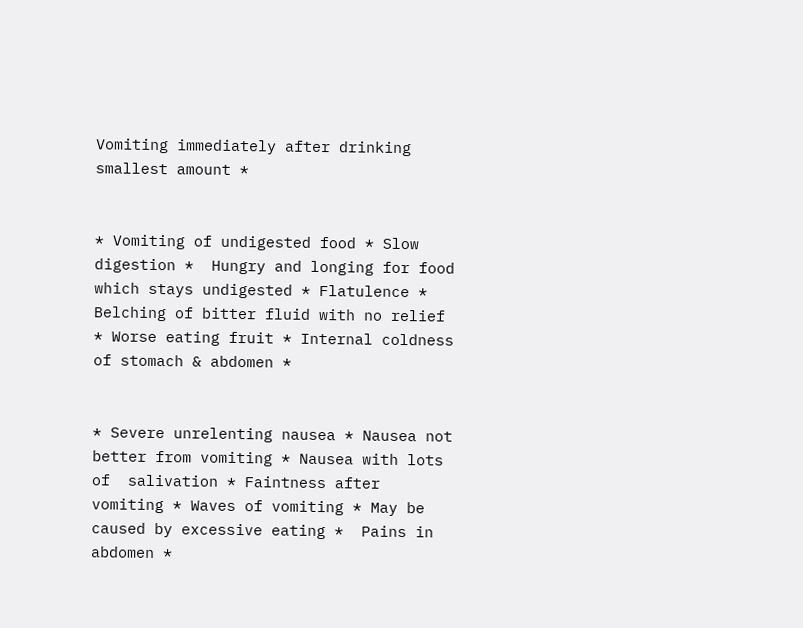Vomiting immediately after drinking smallest amount *


* Vomiting of undigested food * Slow digestion *  Hungry and longing for food which stays undigested * Flatulence * Belching of bitter fluid with no relief * Worse eating fruit * Internal coldness of stomach & abdomen *


* Severe unrelenting nausea * Nausea not better from vomiting * Nausea with lots of  salivation * Faintness after vomiting * Waves of vomiting * May be caused by excessive eating *  Pains in abdomen *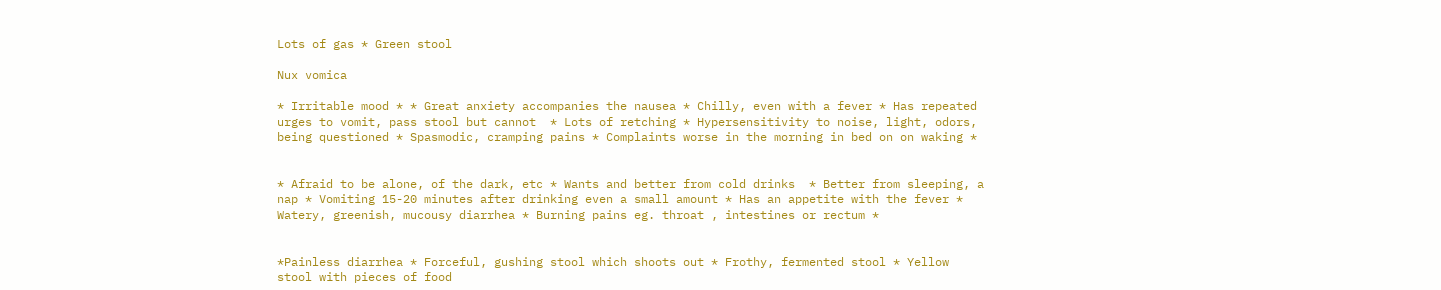Lots of gas * Green stool

Nux vomica

* Irritable mood * * Great anxiety accompanies the nausea * Chilly, even with a fever * Has repeated urges to vomit, pass stool but cannot  * Lots of retching * Hypersensitivity to noise, light, odors, being questioned * Spasmodic, cramping pains * Complaints worse in the morning in bed on on waking *


* Afraid to be alone, of the dark, etc * Wants and better from cold drinks  * Better from sleeping, a nap * Vomiting 15-20 minutes after drinking even a small amount * Has an appetite with the fever * Watery, greenish, mucousy diarrhea * Burning pains eg. throat , intestines or rectum *


*Painless diarrhea * Forceful, gushing stool which shoots out * Frothy, fermented stool * Yellow stool with pieces of food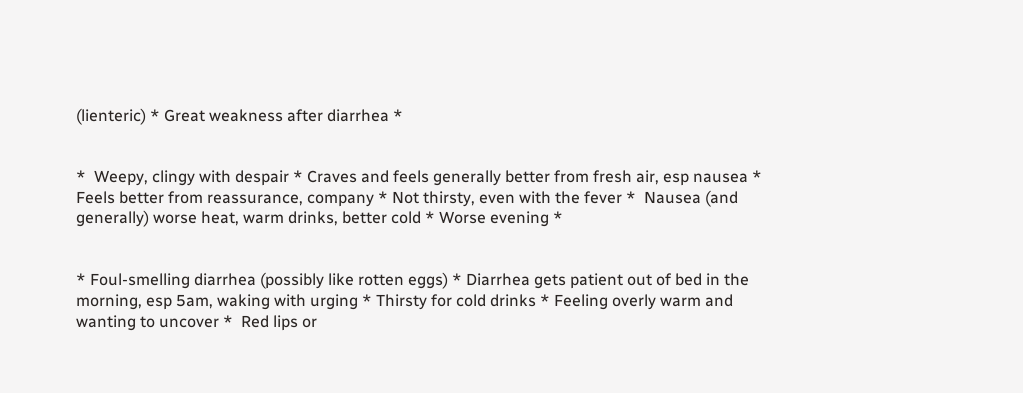(lienteric) * Great weakness after diarrhea *


*  Weepy, clingy with despair * Craves and feels generally better from fresh air, esp nausea * Feels better from reassurance, company * Not thirsty, even with the fever *  Nausea (and generally) worse heat, warm drinks, better cold * Worse evening *


* Foul-smelling diarrhea (possibly like rotten eggs) * Diarrhea gets patient out of bed in the morning, esp 5am, waking with urging * Thirsty for cold drinks * Feeling overly warm and wanting to uncover *  Red lips or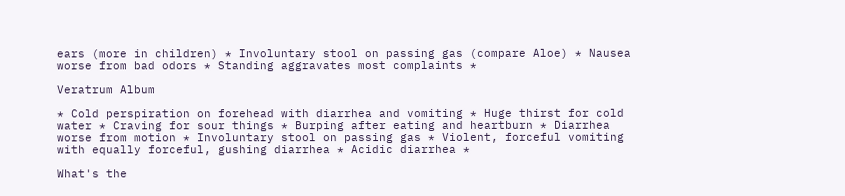ears (more in children) * Involuntary stool on passing gas (compare Aloe) * Nausea worse from bad odors * Standing aggravates most complaints *

Veratrum Album

* Cold perspiration on forehead with diarrhea and vomiting * Huge thirst for cold water * Craving for sour things * Burping after eating and heartburn * Diarrhea worse from motion * Involuntary stool on passing gas * Violent, forceful vomiting with equally forceful, gushing diarrhea * Acidic diarrhea *

What's the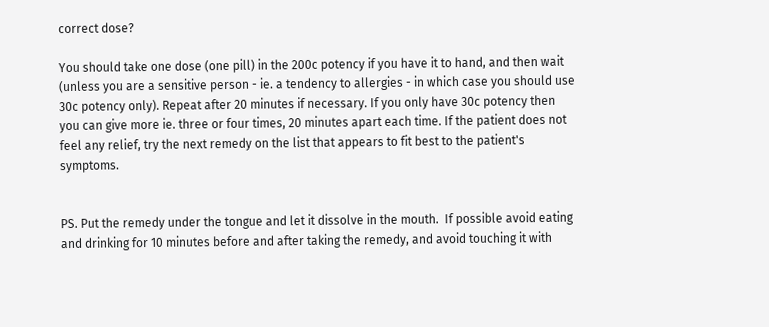correct dose?

You should take one dose (one pill) in the 200c potency if you have it to hand, and then wait (unless you are a sensitive person - ie. a tendency to allergies - in which case you should use 30c potency only). Repeat after 20 minutes if necessary. If you only have 30c potency then you can give more ie. three or four times, 20 minutes apart each time. If the patient does not feel any relief, try the next remedy on the list that appears to fit best to the patient's symptoms.


PS. Put the remedy under the tongue and let it dissolve in the mouth.  If possible avoid eating and drinking for 10 minutes before and after taking the remedy, and avoid touching it with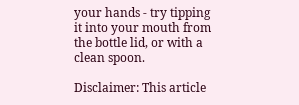your hands - try tipping it into your mouth from the bottle lid, or with a clean spoon.

Disclaimer: This article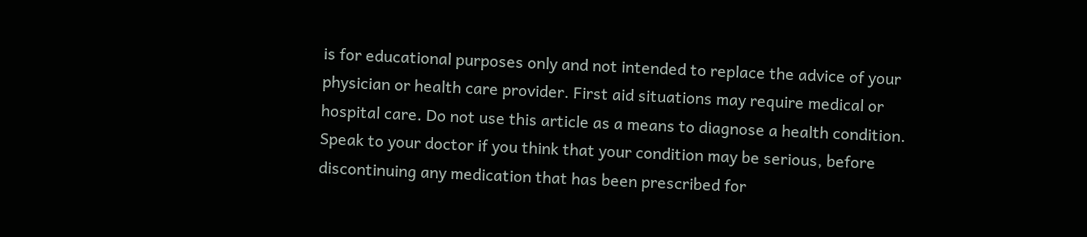is for educational purposes only and not intended to replace the advice of your physician or health care provider. First aid situations may require medical or hospital care. Do not use this article as a means to diagnose a health condition. Speak to your doctor if you think that your condition may be serious, before discontinuing any medication that has been prescribed for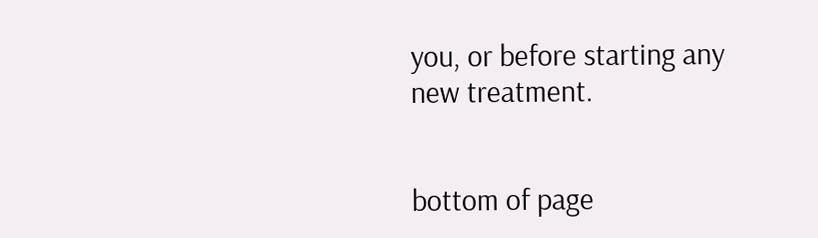you, or before starting any new treatment.


bottom of page